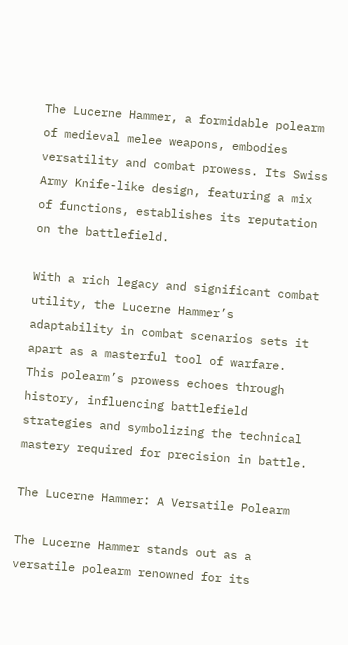The Lucerne Hammer, a formidable polearm of medieval melee weapons, embodies versatility and combat prowess. Its Swiss Army Knife-like design, featuring a mix of functions, establishes its reputation on the battlefield.

With a rich legacy and significant combat utility, the Lucerne Hammer’s adaptability in combat scenarios sets it apart as a masterful tool of warfare. This polearm’s prowess echoes through history, influencing battlefield strategies and symbolizing the technical mastery required for precision in battle.

The Lucerne Hammer: A Versatile Polearm

The Lucerne Hammer stands out as a versatile polearm renowned for its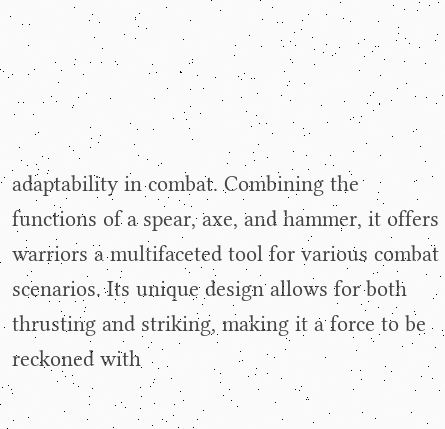adaptability in combat. Combining the functions of a spear, axe, and hammer, it offers warriors a multifaceted tool for various combat scenarios. Its unique design allows for both thrusting and striking, making it a force to be reckoned with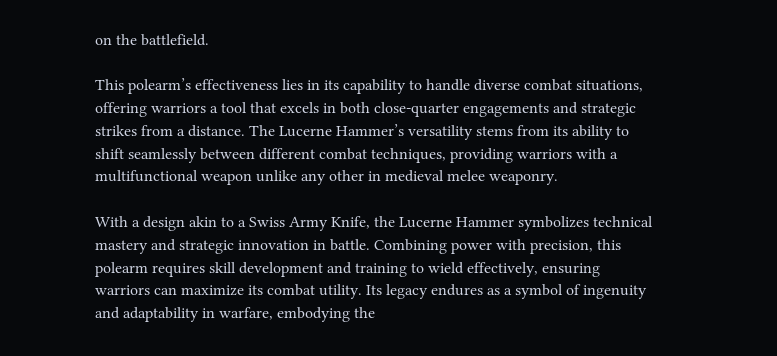on the battlefield.

This polearm’s effectiveness lies in its capability to handle diverse combat situations, offering warriors a tool that excels in both close-quarter engagements and strategic strikes from a distance. The Lucerne Hammer’s versatility stems from its ability to shift seamlessly between different combat techniques, providing warriors with a multifunctional weapon unlike any other in medieval melee weaponry.

With a design akin to a Swiss Army Knife, the Lucerne Hammer symbolizes technical mastery and strategic innovation in battle. Combining power with precision, this polearm requires skill development and training to wield effectively, ensuring warriors can maximize its combat utility. Its legacy endures as a symbol of ingenuity and adaptability in warfare, embodying the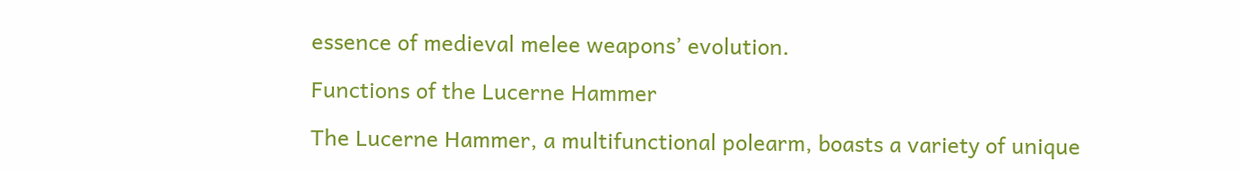essence of medieval melee weapons’ evolution.

Functions of the Lucerne Hammer

The Lucerne Hammer, a multifunctional polearm, boasts a variety of unique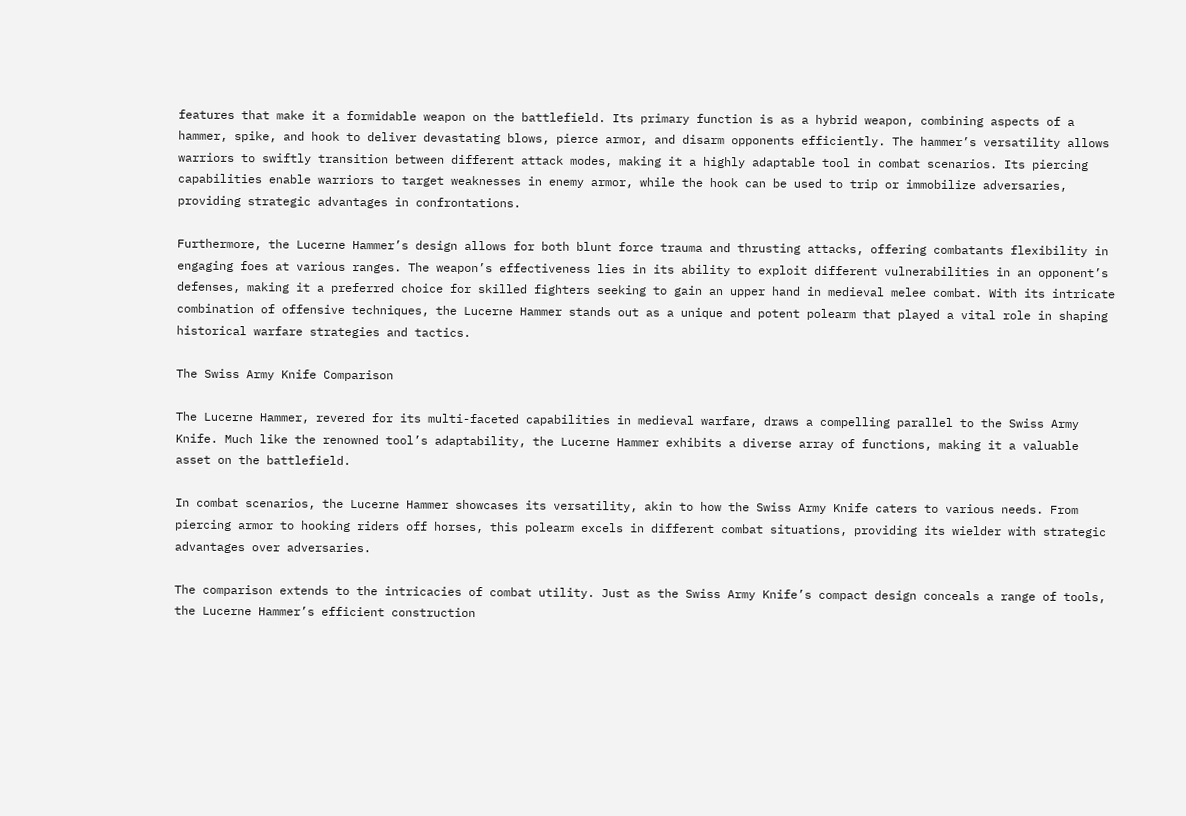features that make it a formidable weapon on the battlefield. Its primary function is as a hybrid weapon, combining aspects of a hammer, spike, and hook to deliver devastating blows, pierce armor, and disarm opponents efficiently. The hammer’s versatility allows warriors to swiftly transition between different attack modes, making it a highly adaptable tool in combat scenarios. Its piercing capabilities enable warriors to target weaknesses in enemy armor, while the hook can be used to trip or immobilize adversaries, providing strategic advantages in confrontations.

Furthermore, the Lucerne Hammer’s design allows for both blunt force trauma and thrusting attacks, offering combatants flexibility in engaging foes at various ranges. The weapon’s effectiveness lies in its ability to exploit different vulnerabilities in an opponent’s defenses, making it a preferred choice for skilled fighters seeking to gain an upper hand in medieval melee combat. With its intricate combination of offensive techniques, the Lucerne Hammer stands out as a unique and potent polearm that played a vital role in shaping historical warfare strategies and tactics.

The Swiss Army Knife Comparison

The Lucerne Hammer, revered for its multi-faceted capabilities in medieval warfare, draws a compelling parallel to the Swiss Army Knife. Much like the renowned tool’s adaptability, the Lucerne Hammer exhibits a diverse array of functions, making it a valuable asset on the battlefield.

In combat scenarios, the Lucerne Hammer showcases its versatility, akin to how the Swiss Army Knife caters to various needs. From piercing armor to hooking riders off horses, this polearm excels in different combat situations, providing its wielder with strategic advantages over adversaries.

The comparison extends to the intricacies of combat utility. Just as the Swiss Army Knife’s compact design conceals a range of tools, the Lucerne Hammer’s efficient construction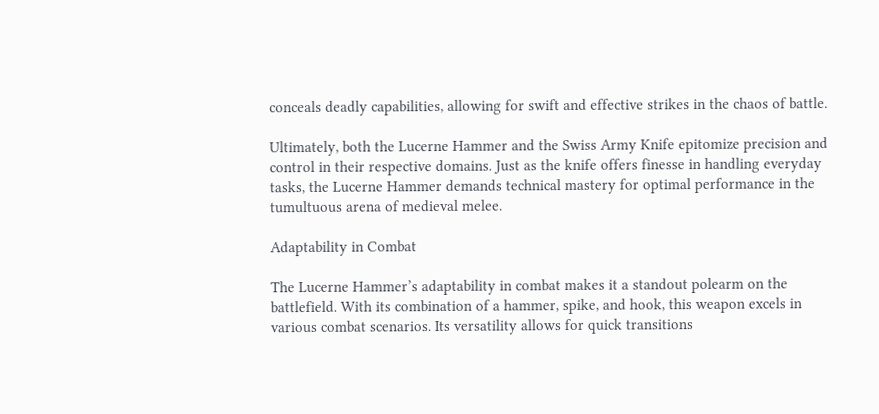conceals deadly capabilities, allowing for swift and effective strikes in the chaos of battle.

Ultimately, both the Lucerne Hammer and the Swiss Army Knife epitomize precision and control in their respective domains. Just as the knife offers finesse in handling everyday tasks, the Lucerne Hammer demands technical mastery for optimal performance in the tumultuous arena of medieval melee.

Adaptability in Combat

The Lucerne Hammer’s adaptability in combat makes it a standout polearm on the battlefield. With its combination of a hammer, spike, and hook, this weapon excels in various combat scenarios. Its versatility allows for quick transitions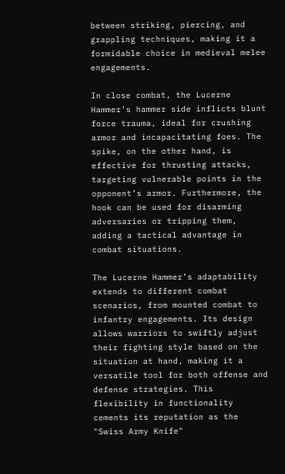between striking, piercing, and grappling techniques, making it a formidable choice in medieval melee engagements.

In close combat, the Lucerne Hammer’s hammer side inflicts blunt force trauma, ideal for crushing armor and incapacitating foes. The spike, on the other hand, is effective for thrusting attacks, targeting vulnerable points in the opponent’s armor. Furthermore, the hook can be used for disarming adversaries or tripping them, adding a tactical advantage in combat situations.

The Lucerne Hammer’s adaptability extends to different combat scenarios, from mounted combat to infantry engagements. Its design allows warriors to swiftly adjust their fighting style based on the situation at hand, making it a versatile tool for both offense and defense strategies. This flexibility in functionality cements its reputation as the "Swiss Army Knife"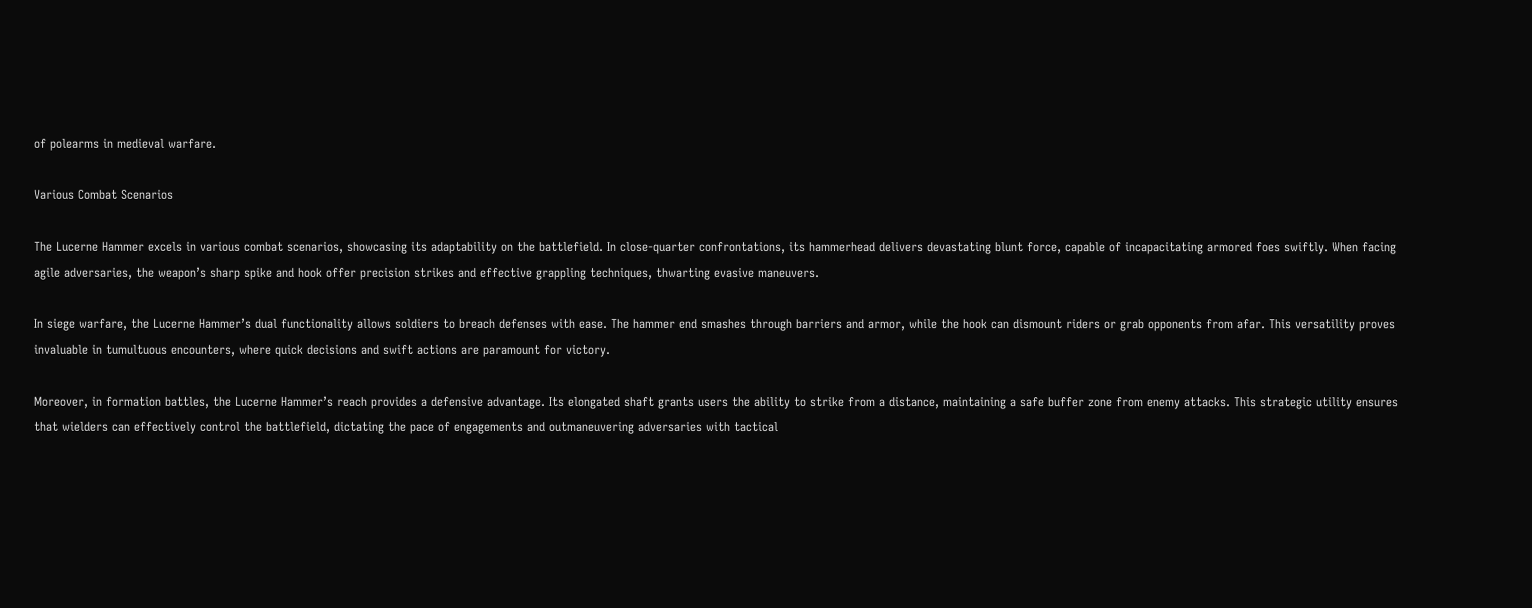of polearms in medieval warfare.

Various Combat Scenarios

The Lucerne Hammer excels in various combat scenarios, showcasing its adaptability on the battlefield. In close-quarter confrontations, its hammerhead delivers devastating blunt force, capable of incapacitating armored foes swiftly. When facing agile adversaries, the weapon’s sharp spike and hook offer precision strikes and effective grappling techniques, thwarting evasive maneuvers.

In siege warfare, the Lucerne Hammer’s dual functionality allows soldiers to breach defenses with ease. The hammer end smashes through barriers and armor, while the hook can dismount riders or grab opponents from afar. This versatility proves invaluable in tumultuous encounters, where quick decisions and swift actions are paramount for victory.

Moreover, in formation battles, the Lucerne Hammer’s reach provides a defensive advantage. Its elongated shaft grants users the ability to strike from a distance, maintaining a safe buffer zone from enemy attacks. This strategic utility ensures that wielders can effectively control the battlefield, dictating the pace of engagements and outmaneuvering adversaries with tactical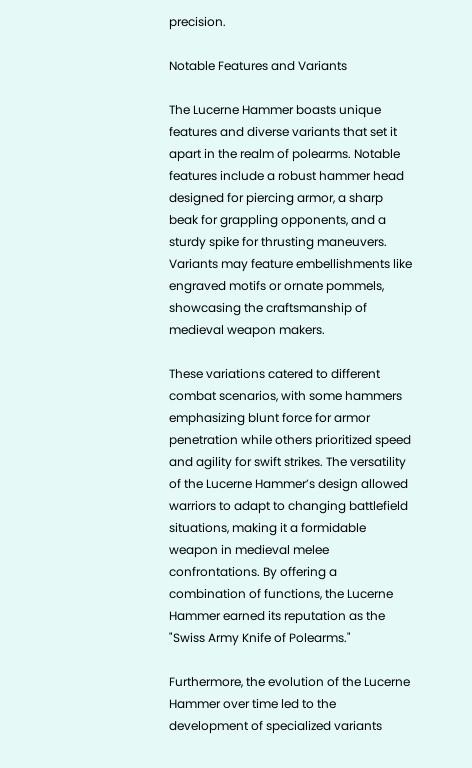precision.

Notable Features and Variants

The Lucerne Hammer boasts unique features and diverse variants that set it apart in the realm of polearms. Notable features include a robust hammer head designed for piercing armor, a sharp beak for grappling opponents, and a sturdy spike for thrusting maneuvers. Variants may feature embellishments like engraved motifs or ornate pommels, showcasing the craftsmanship of medieval weapon makers.

These variations catered to different combat scenarios, with some hammers emphasizing blunt force for armor penetration while others prioritized speed and agility for swift strikes. The versatility of the Lucerne Hammer’s design allowed warriors to adapt to changing battlefield situations, making it a formidable weapon in medieval melee confrontations. By offering a combination of functions, the Lucerne Hammer earned its reputation as the "Swiss Army Knife of Polearms."

Furthermore, the evolution of the Lucerne Hammer over time led to the development of specialized variants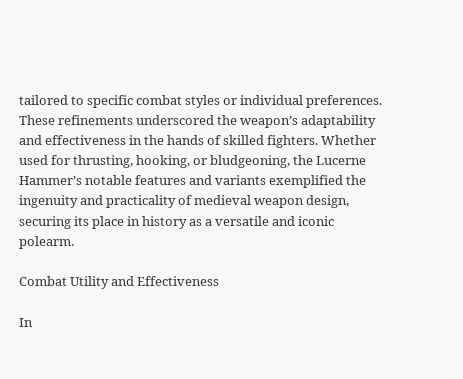tailored to specific combat styles or individual preferences. These refinements underscored the weapon’s adaptability and effectiveness in the hands of skilled fighters. Whether used for thrusting, hooking, or bludgeoning, the Lucerne Hammer’s notable features and variants exemplified the ingenuity and practicality of medieval weapon design, securing its place in history as a versatile and iconic polearm.

Combat Utility and Effectiveness

In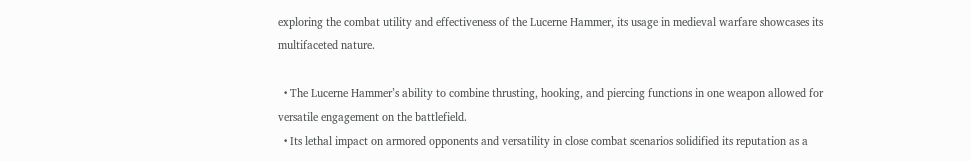exploring the combat utility and effectiveness of the Lucerne Hammer, its usage in medieval warfare showcases its multifaceted nature.

  • The Lucerne Hammer’s ability to combine thrusting, hooking, and piercing functions in one weapon allowed for versatile engagement on the battlefield.
  • Its lethal impact on armored opponents and versatility in close combat scenarios solidified its reputation as a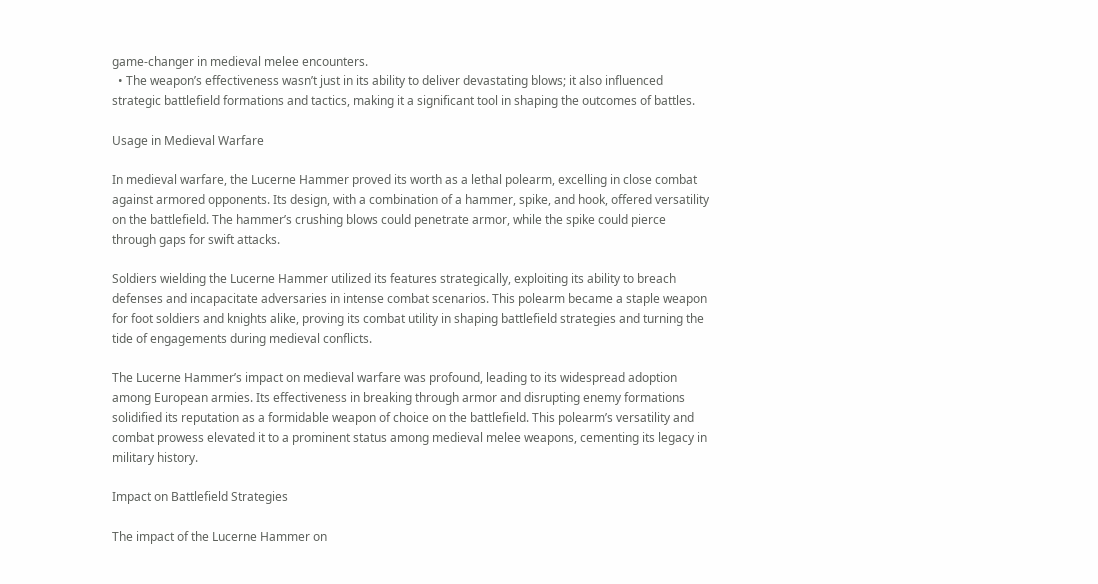game-changer in medieval melee encounters.
  • The weapon’s effectiveness wasn’t just in its ability to deliver devastating blows; it also influenced strategic battlefield formations and tactics, making it a significant tool in shaping the outcomes of battles.

Usage in Medieval Warfare

In medieval warfare, the Lucerne Hammer proved its worth as a lethal polearm, excelling in close combat against armored opponents. Its design, with a combination of a hammer, spike, and hook, offered versatility on the battlefield. The hammer’s crushing blows could penetrate armor, while the spike could pierce through gaps for swift attacks.

Soldiers wielding the Lucerne Hammer utilized its features strategically, exploiting its ability to breach defenses and incapacitate adversaries in intense combat scenarios. This polearm became a staple weapon for foot soldiers and knights alike, proving its combat utility in shaping battlefield strategies and turning the tide of engagements during medieval conflicts.

The Lucerne Hammer’s impact on medieval warfare was profound, leading to its widespread adoption among European armies. Its effectiveness in breaking through armor and disrupting enemy formations solidified its reputation as a formidable weapon of choice on the battlefield. This polearm’s versatility and combat prowess elevated it to a prominent status among medieval melee weapons, cementing its legacy in military history.

Impact on Battlefield Strategies

The impact of the Lucerne Hammer on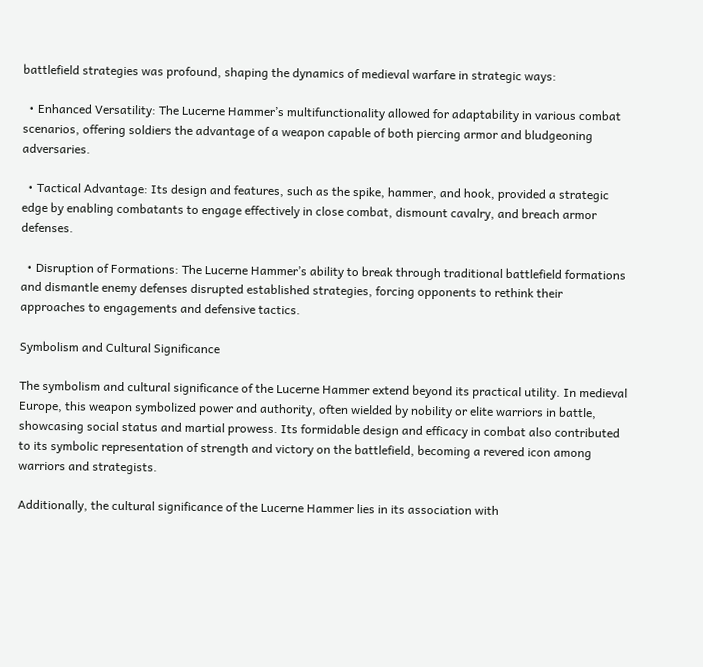battlefield strategies was profound, shaping the dynamics of medieval warfare in strategic ways:

  • Enhanced Versatility: The Lucerne Hammer’s multifunctionality allowed for adaptability in various combat scenarios, offering soldiers the advantage of a weapon capable of both piercing armor and bludgeoning adversaries.

  • Tactical Advantage: Its design and features, such as the spike, hammer, and hook, provided a strategic edge by enabling combatants to engage effectively in close combat, dismount cavalry, and breach armor defenses.

  • Disruption of Formations: The Lucerne Hammer’s ability to break through traditional battlefield formations and dismantle enemy defenses disrupted established strategies, forcing opponents to rethink their approaches to engagements and defensive tactics.

Symbolism and Cultural Significance

The symbolism and cultural significance of the Lucerne Hammer extend beyond its practical utility. In medieval Europe, this weapon symbolized power and authority, often wielded by nobility or elite warriors in battle, showcasing social status and martial prowess. Its formidable design and efficacy in combat also contributed to its symbolic representation of strength and victory on the battlefield, becoming a revered icon among warriors and strategists.

Additionally, the cultural significance of the Lucerne Hammer lies in its association with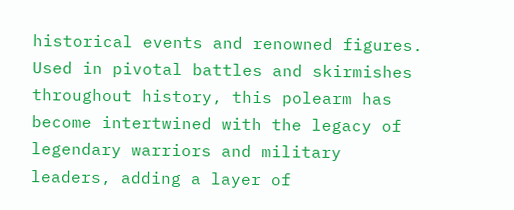historical events and renowned figures. Used in pivotal battles and skirmishes throughout history, this polearm has become intertwined with the legacy of legendary warriors and military leaders, adding a layer of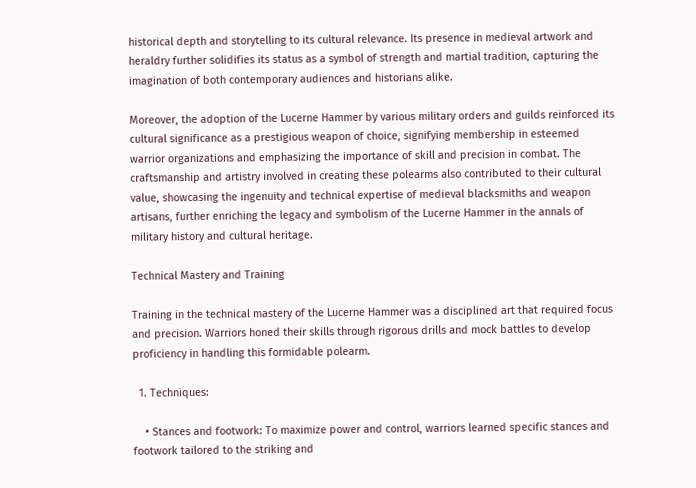historical depth and storytelling to its cultural relevance. Its presence in medieval artwork and heraldry further solidifies its status as a symbol of strength and martial tradition, capturing the imagination of both contemporary audiences and historians alike.

Moreover, the adoption of the Lucerne Hammer by various military orders and guilds reinforced its cultural significance as a prestigious weapon of choice, signifying membership in esteemed warrior organizations and emphasizing the importance of skill and precision in combat. The craftsmanship and artistry involved in creating these polearms also contributed to their cultural value, showcasing the ingenuity and technical expertise of medieval blacksmiths and weapon artisans, further enriching the legacy and symbolism of the Lucerne Hammer in the annals of military history and cultural heritage.

Technical Mastery and Training

Training in the technical mastery of the Lucerne Hammer was a disciplined art that required focus and precision. Warriors honed their skills through rigorous drills and mock battles to develop proficiency in handling this formidable polearm.

  1. Techniques:

    • Stances and footwork: To maximize power and control, warriors learned specific stances and footwork tailored to the striking and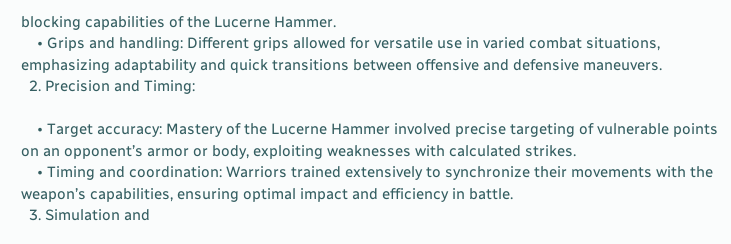blocking capabilities of the Lucerne Hammer.
    • Grips and handling: Different grips allowed for versatile use in varied combat situations, emphasizing adaptability and quick transitions between offensive and defensive maneuvers.
  2. Precision and Timing:

    • Target accuracy: Mastery of the Lucerne Hammer involved precise targeting of vulnerable points on an opponent’s armor or body, exploiting weaknesses with calculated strikes.
    • Timing and coordination: Warriors trained extensively to synchronize their movements with the weapon’s capabilities, ensuring optimal impact and efficiency in battle.
  3. Simulation and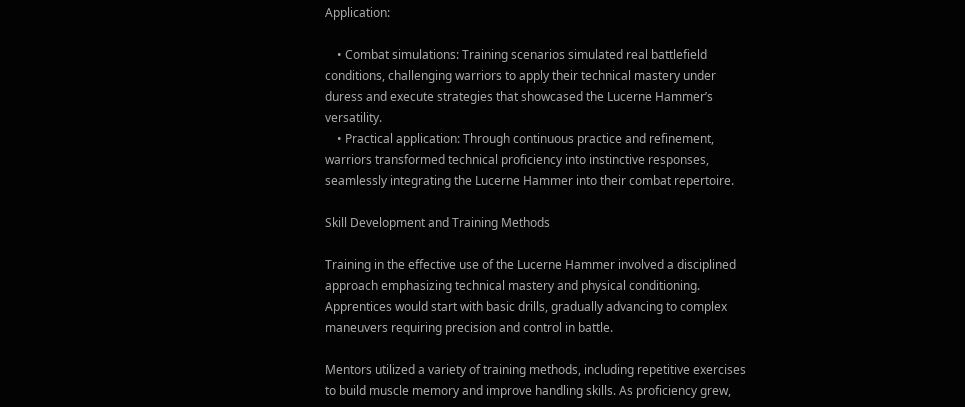Application:

    • Combat simulations: Training scenarios simulated real battlefield conditions, challenging warriors to apply their technical mastery under duress and execute strategies that showcased the Lucerne Hammer’s versatility.
    • Practical application: Through continuous practice and refinement, warriors transformed technical proficiency into instinctive responses, seamlessly integrating the Lucerne Hammer into their combat repertoire.

Skill Development and Training Methods

Training in the effective use of the Lucerne Hammer involved a disciplined approach emphasizing technical mastery and physical conditioning. Apprentices would start with basic drills, gradually advancing to complex maneuvers requiring precision and control in battle.

Mentors utilized a variety of training methods, including repetitive exercises to build muscle memory and improve handling skills. As proficiency grew,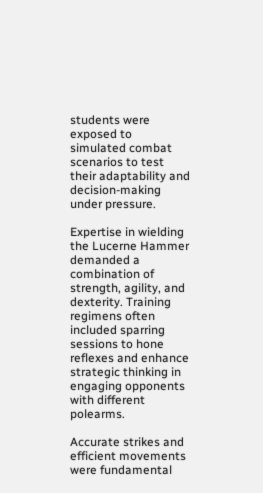students were exposed to simulated combat scenarios to test their adaptability and decision-making under pressure.

Expertise in wielding the Lucerne Hammer demanded a combination of strength, agility, and dexterity. Training regimens often included sparring sessions to hone reflexes and enhance strategic thinking in engaging opponents with different polearms.

Accurate strikes and efficient movements were fundamental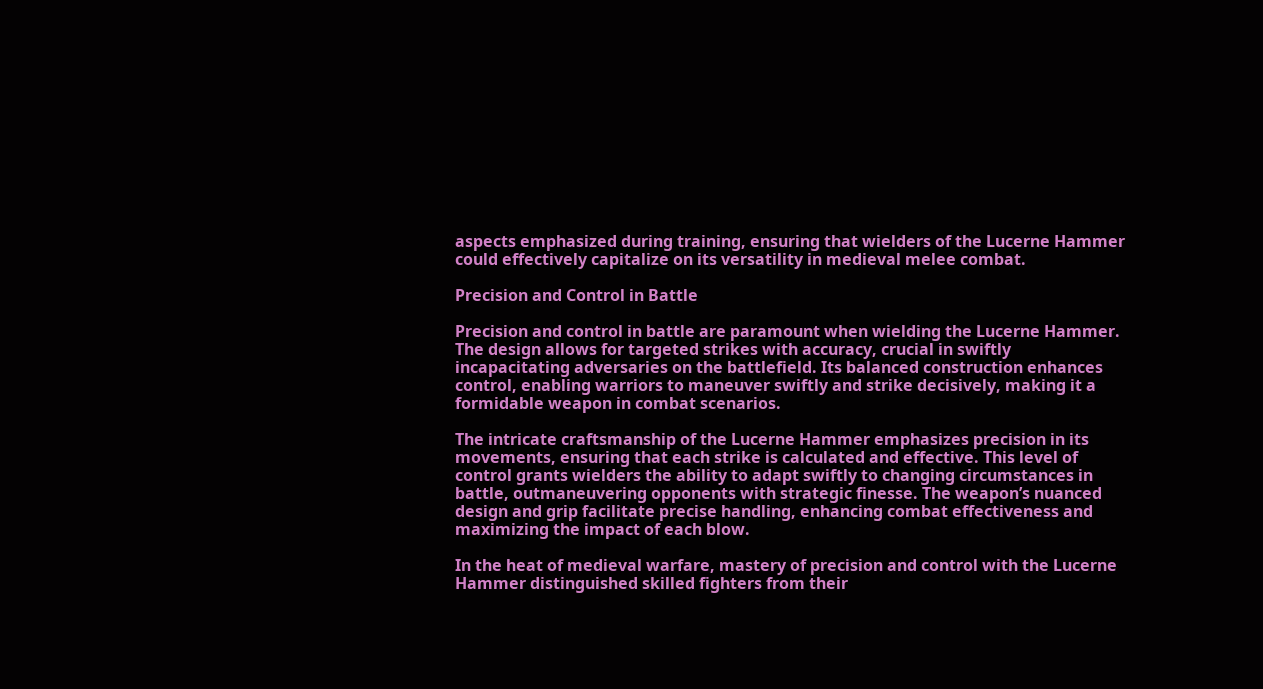aspects emphasized during training, ensuring that wielders of the Lucerne Hammer could effectively capitalize on its versatility in medieval melee combat.

Precision and Control in Battle

Precision and control in battle are paramount when wielding the Lucerne Hammer. The design allows for targeted strikes with accuracy, crucial in swiftly incapacitating adversaries on the battlefield. Its balanced construction enhances control, enabling warriors to maneuver swiftly and strike decisively, making it a formidable weapon in combat scenarios.

The intricate craftsmanship of the Lucerne Hammer emphasizes precision in its movements, ensuring that each strike is calculated and effective. This level of control grants wielders the ability to adapt swiftly to changing circumstances in battle, outmaneuvering opponents with strategic finesse. The weapon’s nuanced design and grip facilitate precise handling, enhancing combat effectiveness and maximizing the impact of each blow.

In the heat of medieval warfare, mastery of precision and control with the Lucerne Hammer distinguished skilled fighters from their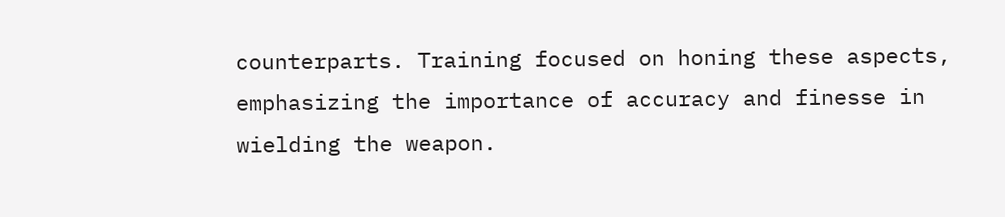counterparts. Training focused on honing these aspects, emphasizing the importance of accuracy and finesse in wielding the weapon.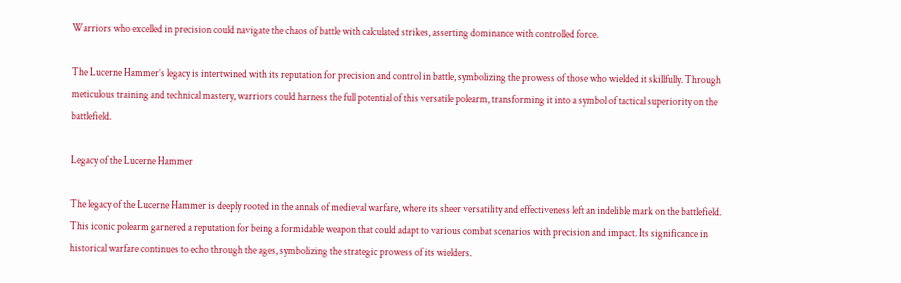Warriors who excelled in precision could navigate the chaos of battle with calculated strikes, asserting dominance with controlled force.

The Lucerne Hammer’s legacy is intertwined with its reputation for precision and control in battle, symbolizing the prowess of those who wielded it skillfully. Through meticulous training and technical mastery, warriors could harness the full potential of this versatile polearm, transforming it into a symbol of tactical superiority on the battlefield.

Legacy of the Lucerne Hammer

The legacy of the Lucerne Hammer is deeply rooted in the annals of medieval warfare, where its sheer versatility and effectiveness left an indelible mark on the battlefield. This iconic polearm garnered a reputation for being a formidable weapon that could adapt to various combat scenarios with precision and impact. Its significance in historical warfare continues to echo through the ages, symbolizing the strategic prowess of its wielders.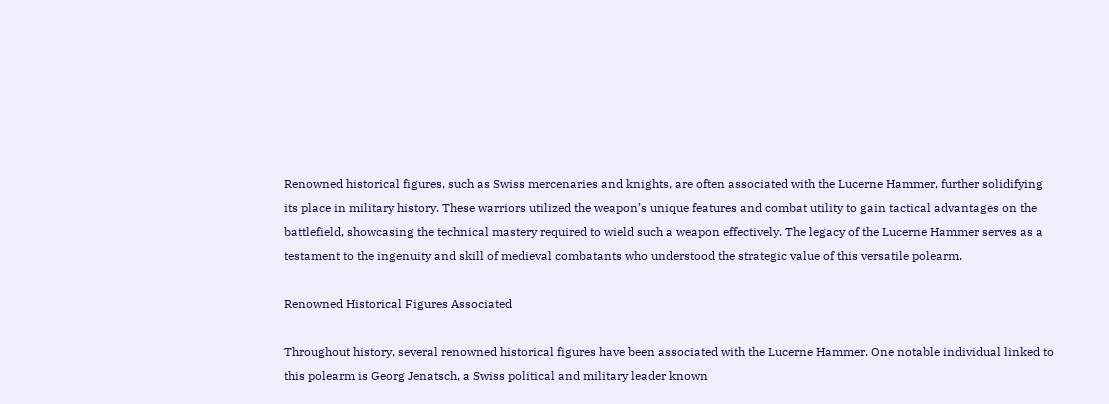Renowned historical figures, such as Swiss mercenaries and knights, are often associated with the Lucerne Hammer, further solidifying its place in military history. These warriors utilized the weapon’s unique features and combat utility to gain tactical advantages on the battlefield, showcasing the technical mastery required to wield such a weapon effectively. The legacy of the Lucerne Hammer serves as a testament to the ingenuity and skill of medieval combatants who understood the strategic value of this versatile polearm.

Renowned Historical Figures Associated

Throughout history, several renowned historical figures have been associated with the Lucerne Hammer. One notable individual linked to this polearm is Georg Jenatsch, a Swiss political and military leader known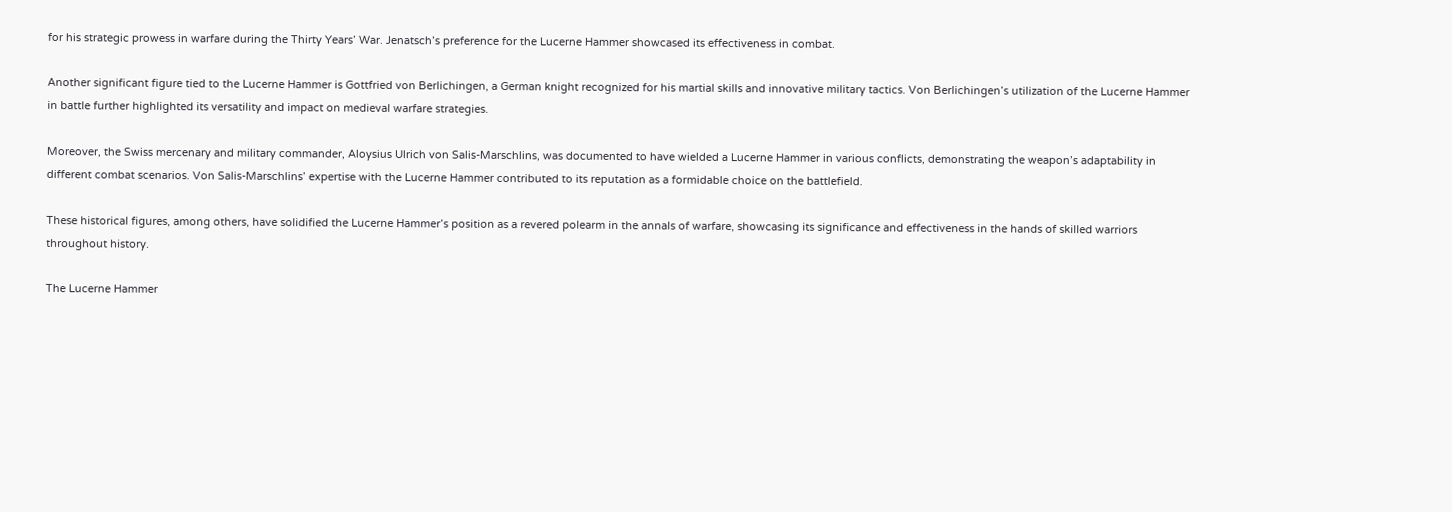for his strategic prowess in warfare during the Thirty Years’ War. Jenatsch’s preference for the Lucerne Hammer showcased its effectiveness in combat.

Another significant figure tied to the Lucerne Hammer is Gottfried von Berlichingen, a German knight recognized for his martial skills and innovative military tactics. Von Berlichingen’s utilization of the Lucerne Hammer in battle further highlighted its versatility and impact on medieval warfare strategies.

Moreover, the Swiss mercenary and military commander, Aloysius Ulrich von Salis-Marschlins, was documented to have wielded a Lucerne Hammer in various conflicts, demonstrating the weapon’s adaptability in different combat scenarios. Von Salis-Marschlins’ expertise with the Lucerne Hammer contributed to its reputation as a formidable choice on the battlefield.

These historical figures, among others, have solidified the Lucerne Hammer’s position as a revered polearm in the annals of warfare, showcasing its significance and effectiveness in the hands of skilled warriors throughout history.

The Lucerne Hammer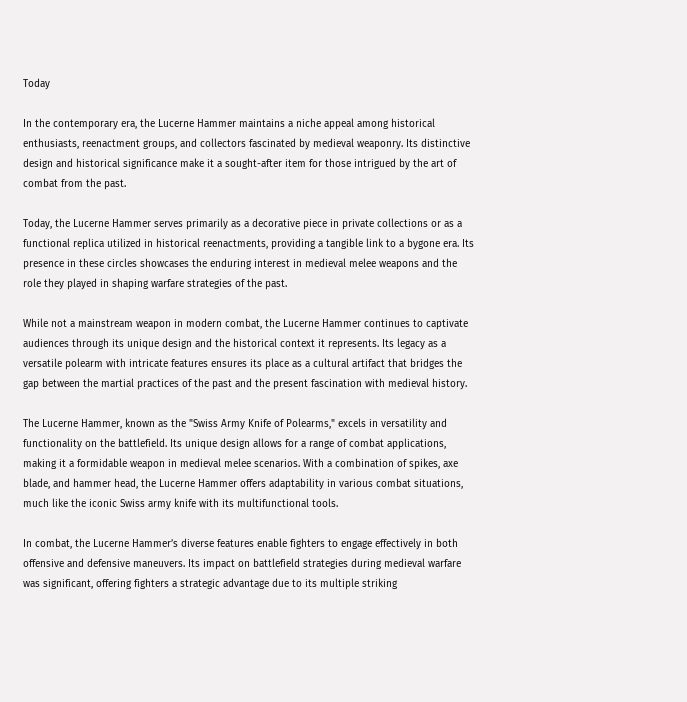Today

In the contemporary era, the Lucerne Hammer maintains a niche appeal among historical enthusiasts, reenactment groups, and collectors fascinated by medieval weaponry. Its distinctive design and historical significance make it a sought-after item for those intrigued by the art of combat from the past.

Today, the Lucerne Hammer serves primarily as a decorative piece in private collections or as a functional replica utilized in historical reenactments, providing a tangible link to a bygone era. Its presence in these circles showcases the enduring interest in medieval melee weapons and the role they played in shaping warfare strategies of the past.

While not a mainstream weapon in modern combat, the Lucerne Hammer continues to captivate audiences through its unique design and the historical context it represents. Its legacy as a versatile polearm with intricate features ensures its place as a cultural artifact that bridges the gap between the martial practices of the past and the present fascination with medieval history.

The Lucerne Hammer, known as the "Swiss Army Knife of Polearms," excels in versatility and functionality on the battlefield. Its unique design allows for a range of combat applications, making it a formidable weapon in medieval melee scenarios. With a combination of spikes, axe blade, and hammer head, the Lucerne Hammer offers adaptability in various combat situations, much like the iconic Swiss army knife with its multifunctional tools.

In combat, the Lucerne Hammer’s diverse features enable fighters to engage effectively in both offensive and defensive maneuvers. Its impact on battlefield strategies during medieval warfare was significant, offering fighters a strategic advantage due to its multiple striking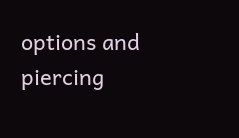options and piercing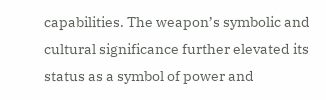capabilities. The weapon’s symbolic and cultural significance further elevated its status as a symbol of power and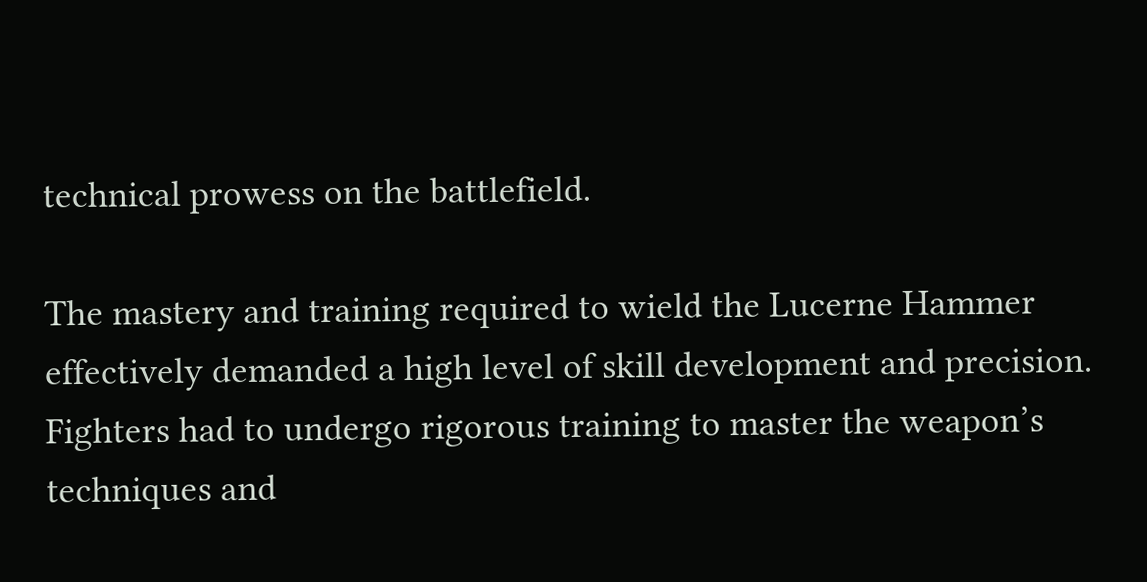technical prowess on the battlefield.

The mastery and training required to wield the Lucerne Hammer effectively demanded a high level of skill development and precision. Fighters had to undergo rigorous training to master the weapon’s techniques and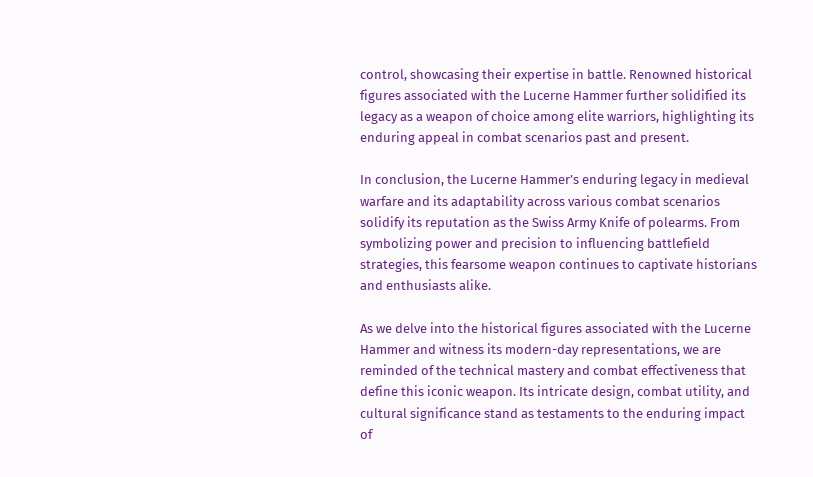control, showcasing their expertise in battle. Renowned historical figures associated with the Lucerne Hammer further solidified its legacy as a weapon of choice among elite warriors, highlighting its enduring appeal in combat scenarios past and present.

In conclusion, the Lucerne Hammer’s enduring legacy in medieval warfare and its adaptability across various combat scenarios solidify its reputation as the Swiss Army Knife of polearms. From symbolizing power and precision to influencing battlefield strategies, this fearsome weapon continues to captivate historians and enthusiasts alike.

As we delve into the historical figures associated with the Lucerne Hammer and witness its modern-day representations, we are reminded of the technical mastery and combat effectiveness that define this iconic weapon. Its intricate design, combat utility, and cultural significance stand as testaments to the enduring impact of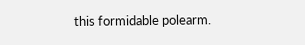this formidable polearm.